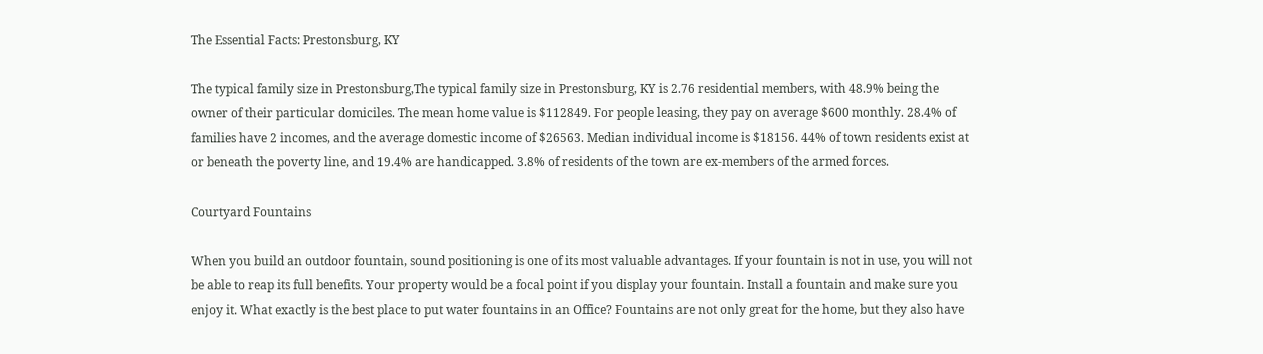The Essential Facts: Prestonsburg, KY

The typical family size in Prestonsburg,The typical family size in Prestonsburg, KY is 2.76 residential members, with 48.9% being the owner of their particular domiciles. The mean home value is $112849. For people leasing, they pay on average $600 monthly. 28.4% of families have 2 incomes, and the average domestic income of $26563. Median individual income is $18156. 44% of town residents exist at or beneath the poverty line, and 19.4% are handicapped. 3.8% of residents of the town are ex-members of the armed forces.

Courtyard Fountains

When you build an outdoor fountain, sound positioning is one of its most valuable advantages. If your fountain is not in use, you will not be able to reap its full benefits. Your property would be a focal point if you display your fountain. Install a fountain and make sure you enjoy it. What exactly is the best place to put water fountains in an Office? Fountains are not only great for the home, but they also have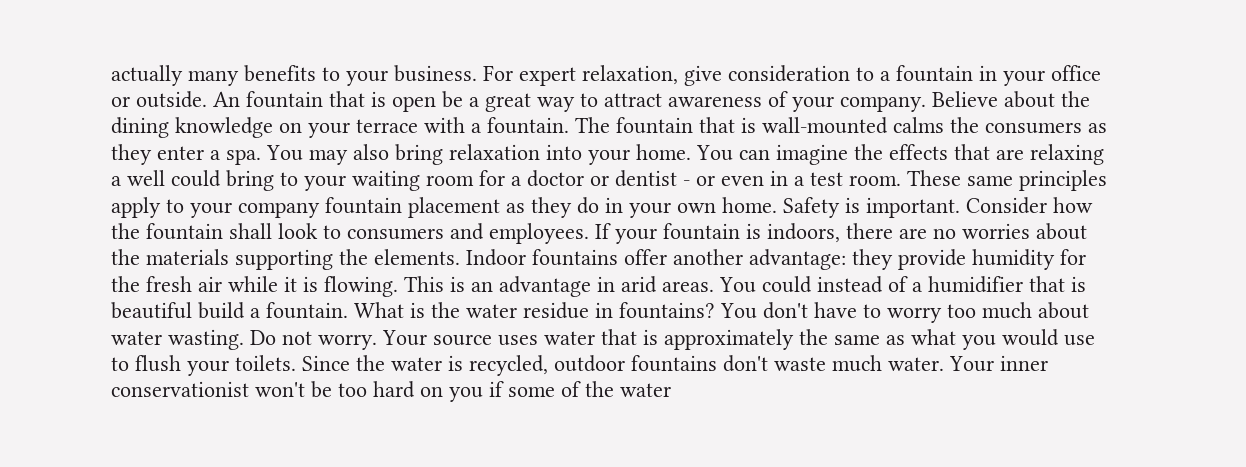actually many benefits to your business. For expert relaxation, give consideration to a fountain in your office or outside. An fountain that is open be a great way to attract awareness of your company. Believe about the dining knowledge on your terrace with a fountain. The fountain that is wall-mounted calms the consumers as they enter a spa. You may also bring relaxation into your home. You can imagine the effects that are relaxing a well could bring to your waiting room for a doctor or dentist - or even in a test room. These same principles apply to your company fountain placement as they do in your own home. Safety is important. Consider how the fountain shall look to consumers and employees. If your fountain is indoors, there are no worries about the materials supporting the elements. Indoor fountains offer another advantage: they provide humidity for the fresh air while it is flowing. This is an advantage in arid areas. You could instead of a humidifier that is beautiful build a fountain. What is the water residue in fountains? You don't have to worry too much about water wasting. Do not worry. Your source uses water that is approximately the same as what you would use to flush your toilets. Since the water is recycled, outdoor fountains don't waste much water. Your inner conservationist won't be too hard on you if some of the water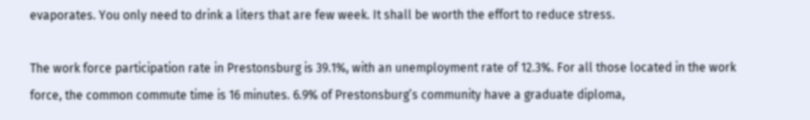evaporates. You only need to drink a liters that are few week. It shall be worth the effort to reduce stress.

The work force participation rate in Prestonsburg is 39.1%, with an unemployment rate of 12.3%. For all those located in the work force, the common commute time is 16 minutes. 6.9% of Prestonsburg’s community have a graduate diploma,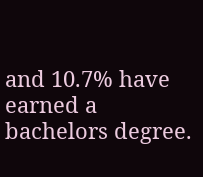and 10.7% have earned a bachelors degree.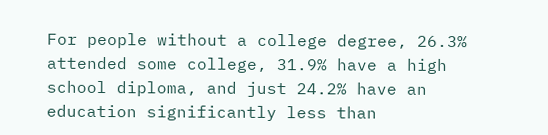For people without a college degree, 26.3% attended some college, 31.9% have a high school diploma, and just 24.2% have an education significantly less than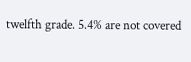twelfth grade. 5.4% are not covered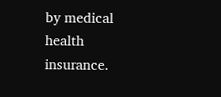by medical health insurance.